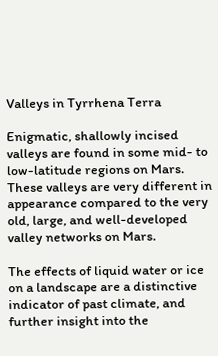Valleys in Tyrrhena Terra

Enigmatic, shallowly incised valleys are found in some mid- to low-latitude regions on Mars. These valleys are very different in appearance compared to the very old, large, and well-developed valley networks on Mars.

The effects of liquid water or ice on a landscape are a distinctive indicator of past climate, and further insight into the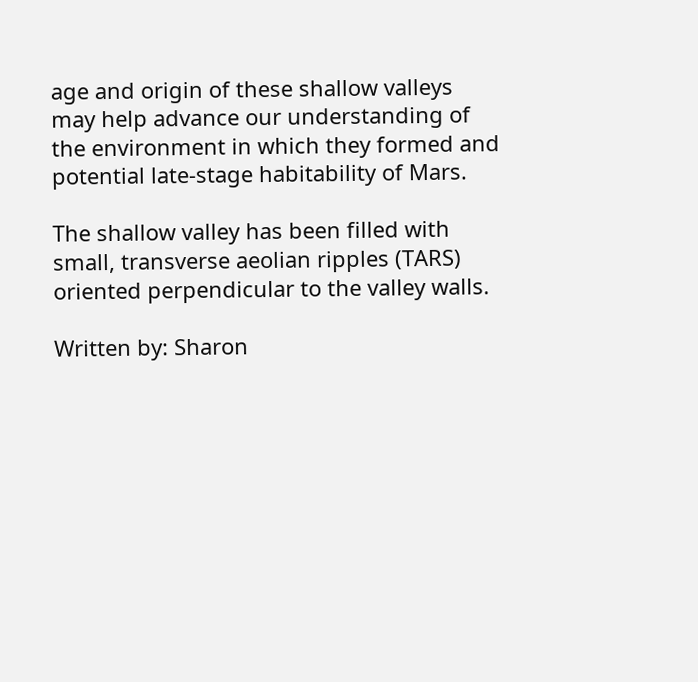age and origin of these shallow valleys may help advance our understanding of the environment in which they formed and potential late-stage habitability of Mars.

The shallow valley has been filled with small, transverse aeolian ripples (TARS) oriented perpendicular to the valley walls.

Written by: Sharon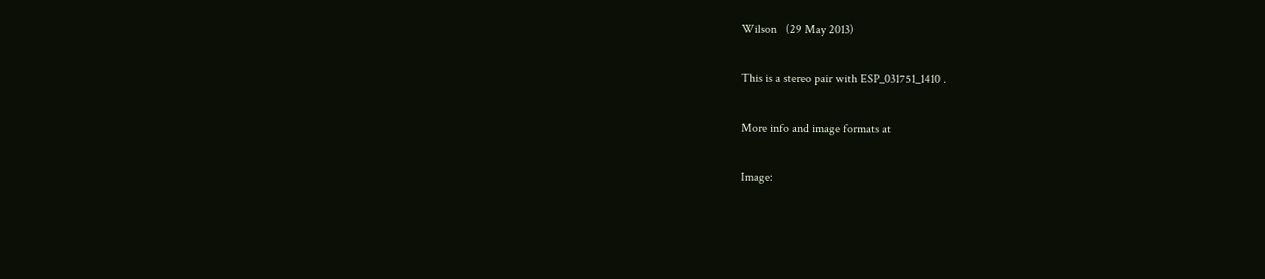Wilson   (29 May 2013)

This is a stereo pair with ESP_031751_1410 .

More info and image formats at

Image: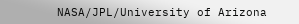NASA/JPL/University of Arizona